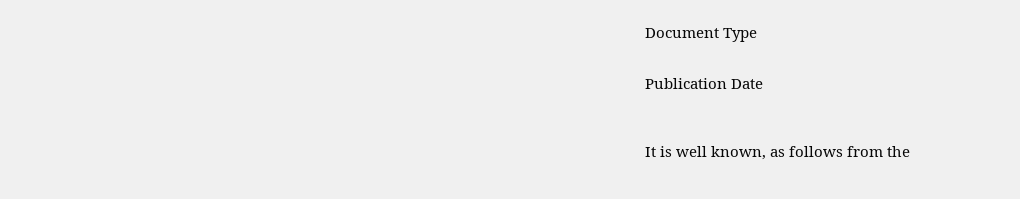Document Type


Publication Date



It is well known, as follows from the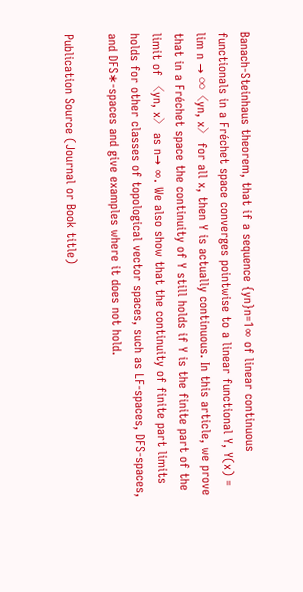Banach-Steinhaus theorem, that if a sequence {yn}n=1∞ of linear continuous functionals in a Fréchet space converges pointwise to a linear functional Y, Y(x) = lim n → ∞〈yn, x〉 for all x, then Y is actually continuous. In this article, we prove that in a Fréchet space the continuity of Y still holds if Y is the finite part of the limit of 〈yn, x〉 as n→ ∞. We also show that the continuity of finite part limits holds for other classes of topological vector spaces, such as LF-spaces, DFS-spaces, and DFS∗-spaces and give examples where it does not hold.

Publication Source (Journal or Book title)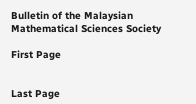Bulletin of the Malaysian Mathematical Sciences Society

First Page


Last Page